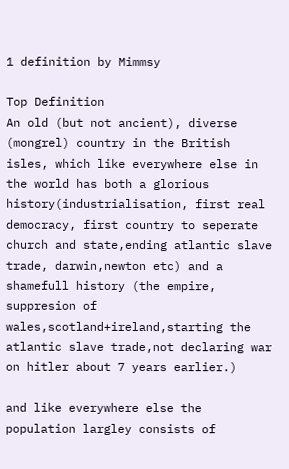1 definition by Mimmsy

Top Definition
An old (but not ancient), diverse (mongrel) country in the British isles, which like everywhere else in the world has both a glorious history(industrialisation, first real democracy, first country to seperate church and state,ending atlantic slave trade, darwin,newton etc) and a shamefull history (the empire, suppresion of wales,scotland+ireland,starting the atlantic slave trade,not declaring war on hitler about 7 years earlier.)

and like everywhere else the population largley consists of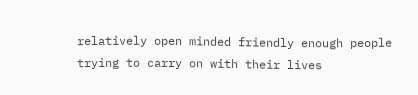relatively open minded friendly enough people trying to carry on with their lives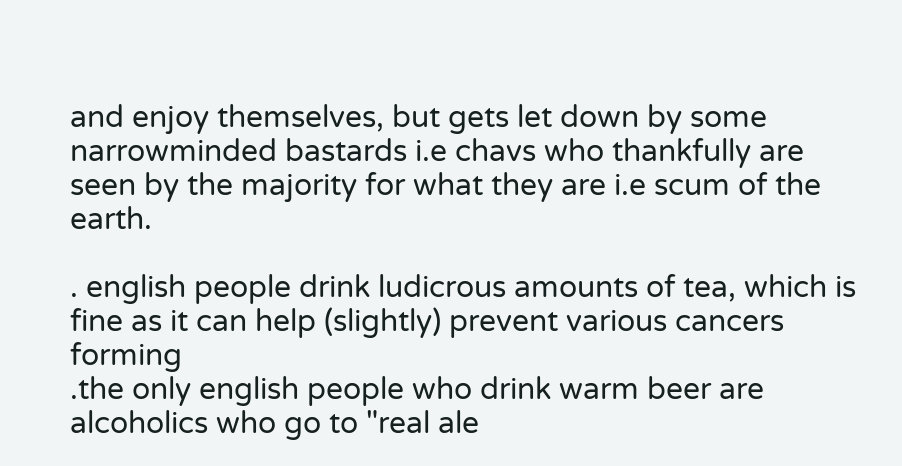and enjoy themselves, but gets let down by some narrowminded bastards i.e chavs who thankfully are seen by the majority for what they are i.e scum of the earth.

. english people drink ludicrous amounts of tea, which is fine as it can help (slightly) prevent various cancers forming
.the only english people who drink warm beer are alcoholics who go to "real ale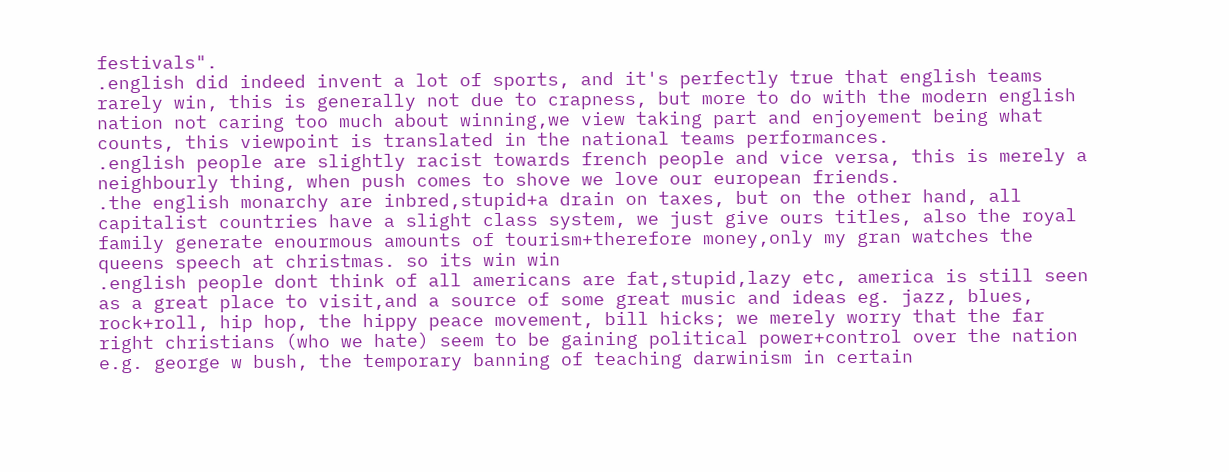festivals".
.english did indeed invent a lot of sports, and it's perfectly true that english teams rarely win, this is generally not due to crapness, but more to do with the modern english nation not caring too much about winning,we view taking part and enjoyement being what counts, this viewpoint is translated in the national teams performances.
.english people are slightly racist towards french people and vice versa, this is merely a neighbourly thing, when push comes to shove we love our european friends.
.the english monarchy are inbred,stupid+a drain on taxes, but on the other hand, all capitalist countries have a slight class system, we just give ours titles, also the royal family generate enourmous amounts of tourism+therefore money,only my gran watches the queens speech at christmas. so its win win
.english people dont think of all americans are fat,stupid,lazy etc, america is still seen as a great place to visit,and a source of some great music and ideas eg. jazz, blues, rock+roll, hip hop, the hippy peace movement, bill hicks; we merely worry that the far right christians (who we hate) seem to be gaining political power+control over the nation e.g. george w bush, the temporary banning of teaching darwinism in certain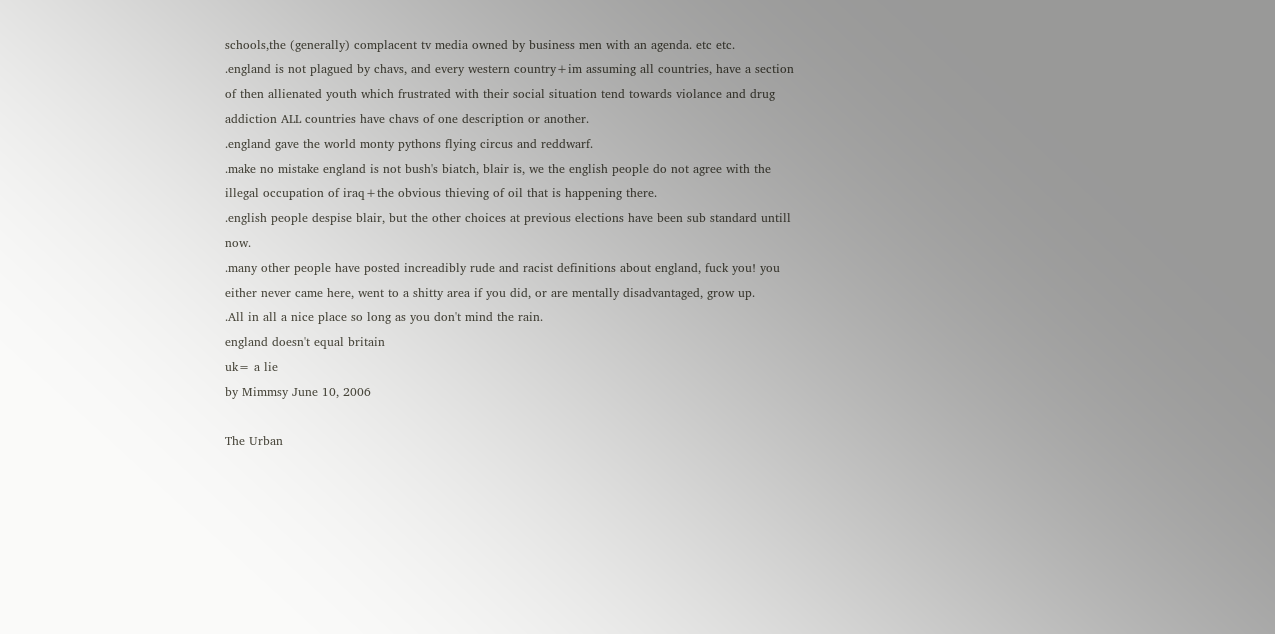schools,the (generally) complacent tv media owned by business men with an agenda. etc etc.
.england is not plagued by chavs, and every western country+im assuming all countries, have a section of then allienated youth which frustrated with their social situation tend towards violance and drug addiction ALL countries have chavs of one description or another.
.england gave the world monty pythons flying circus and reddwarf.
.make no mistake england is not bush's biatch, blair is, we the english people do not agree with the illegal occupation of iraq+the obvious thieving of oil that is happening there.
.english people despise blair, but the other choices at previous elections have been sub standard untill now.
.many other people have posted increadibly rude and racist definitions about england, fuck you! you either never came here, went to a shitty area if you did, or are mentally disadvantaged, grow up.
.All in all a nice place so long as you don't mind the rain.
england doesn't equal britain
uk= a lie
by Mimmsy June 10, 2006

The Urban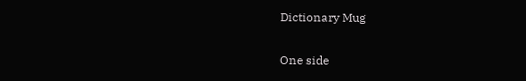Dictionary Mug

One side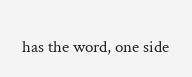has the word, one side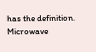has the definition. Microwave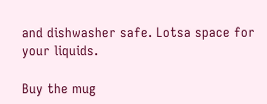and dishwasher safe. Lotsa space for your liquids.

Buy the mug